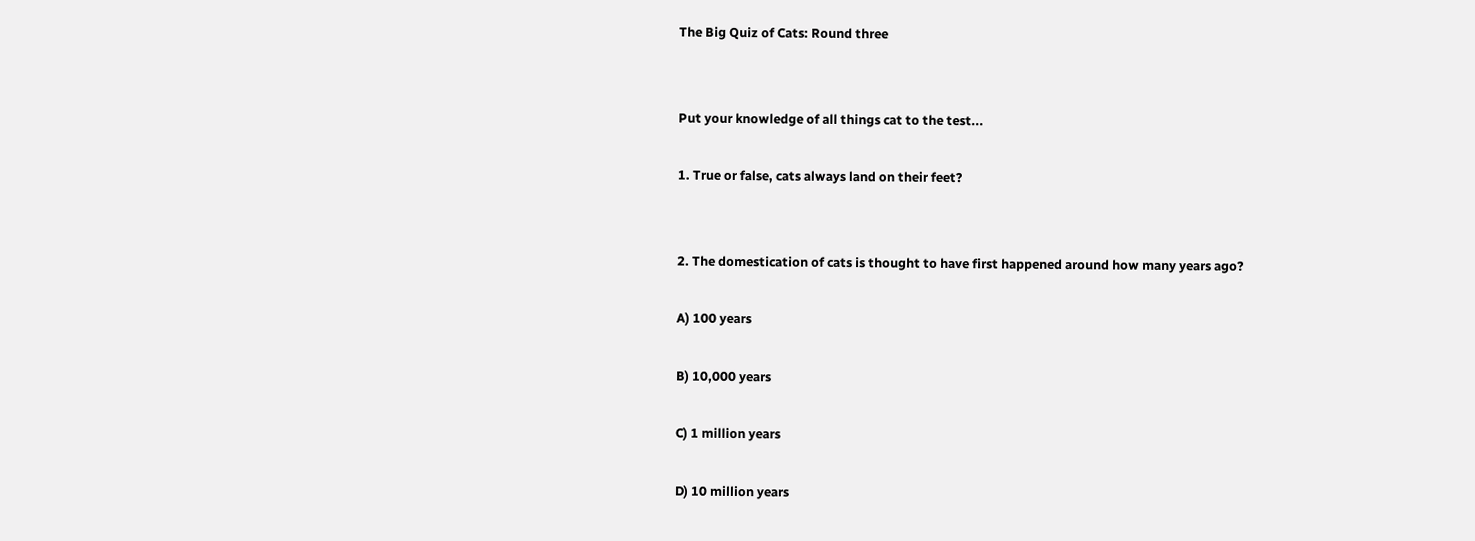The Big Quiz of Cats: Round three


Put your knowledge of all things cat to the test...

1. True or false, cats always land on their feet?


2. The domestication of cats is thought to have first happened around how many years ago?

A) 100 years

B) 10,000 years

C) 1 million years

D) 10 million years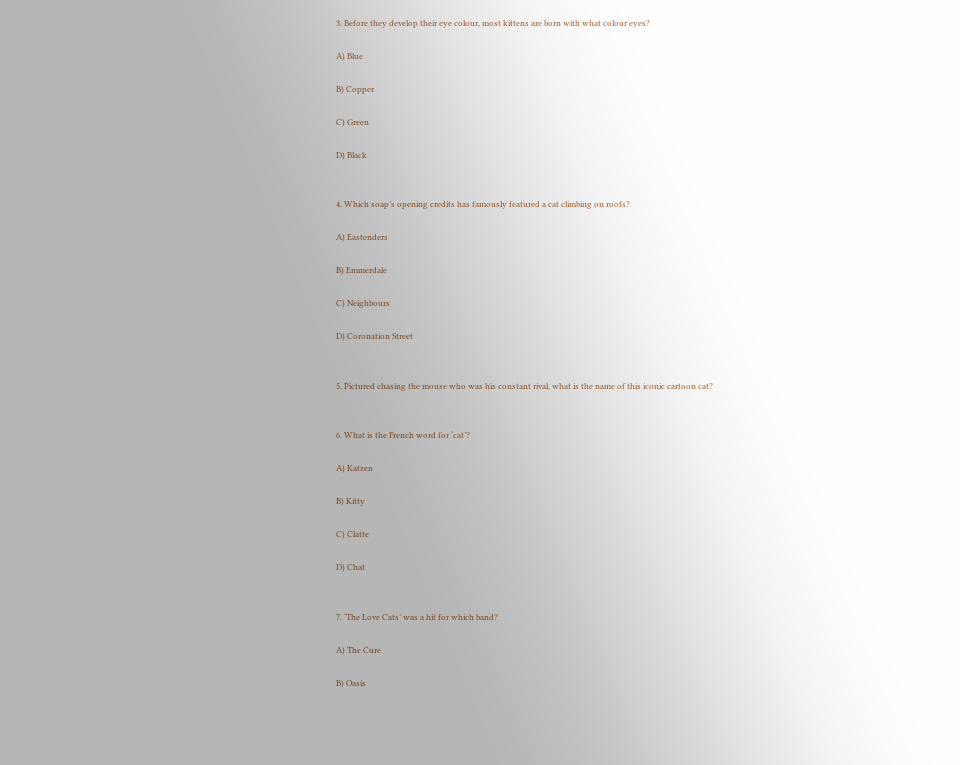3. Before they develop their eye colour, most kittens are born with what colour eyes?

A) Blue

B) Copper

C) Green

D) Black


4. Which soap’s opening credits has famously featured a cat climbing on roofs?

A) Eastenders

B) Emmerdale

C) Neighbours

D) Coronation Street


5. Pictured chasing the mouse who was his constant rival, what is the name of this iconic cartoon cat?


6. What is the French word for ‘cat’?

A) Katzen

B) Kitty

C) Clatte

D) Chat


7. ‘The Love Cats’ was a hit for which band?

A) The Cure

B) Oasis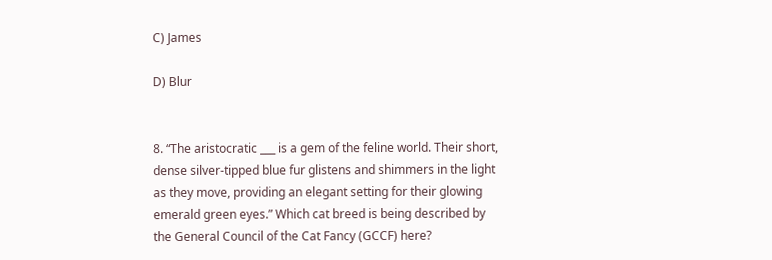C) James

D) Blur


8. “The aristocratic ___ is a gem of the feline world. Their short, dense silver-tipped blue fur glistens and shimmers in the light as they move, providing an elegant setting for their glowing emerald green eyes.” Which cat breed is being described by the General Council of the Cat Fancy (GCCF) here?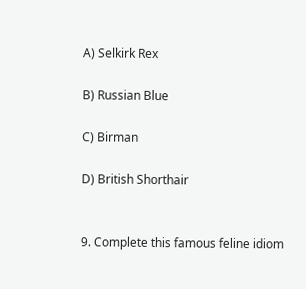A) Selkirk Rex

B) Russian Blue

C) Birman

D) British Shorthair


9. Complete this famous feline idiom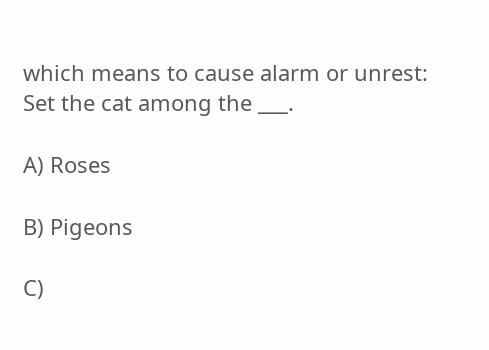which means to cause alarm or unrest: Set the cat among the ___.

A) Roses

B) Pigeons

C)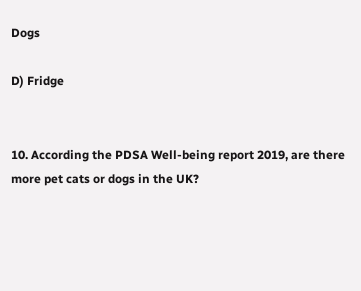Dogs

D) Fridge


10. According the PDSA Well-being report 2019, are there more pet cats or dogs in the UK?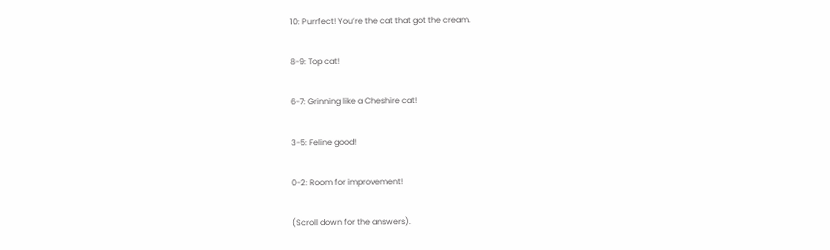10: Purrfect! You’re the cat that got the cream.

8-9: Top cat!

6-7: Grinning like a Cheshire cat!

3-5: Feline good!

0-2: Room for improvement!

(Scroll down for the answers).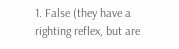1. False (they have a righting reflex, but are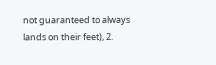not guaranteed to always lands on their feet), 2.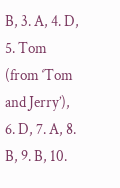B, 3. A, 4. D, 5. Tom (from ‘Tom and Jerry’), 6. D, 7. A, 8. B, 9. B, 10.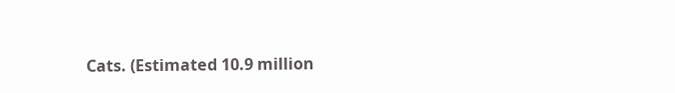Cats. (Estimated 10.9 million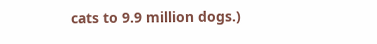cats to 9.9 million dogs.)